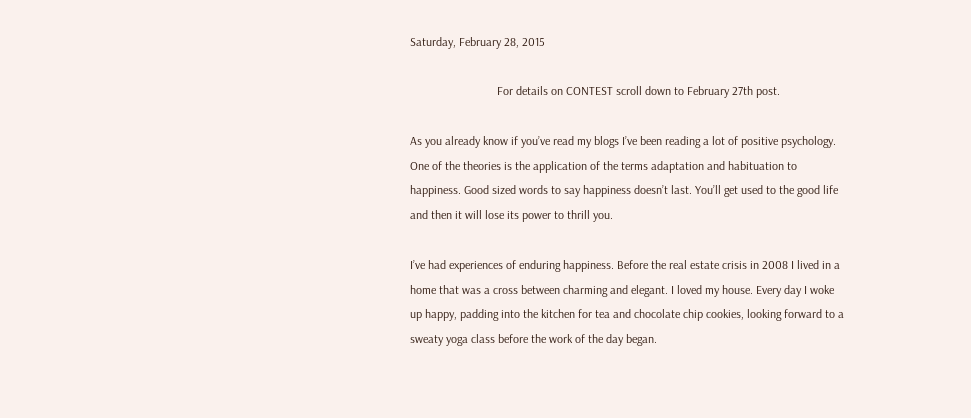Saturday, February 28, 2015

                             For details on CONTEST scroll down to February 27th post.

As you already know if you’ve read my blogs I’ve been reading a lot of positive psychology. One of the theories is the application of the terms adaptation and habituation to happiness. Good sized words to say happiness doesn’t last. You’ll get used to the good life and then it will lose its power to thrill you.

I’ve had experiences of enduring happiness. Before the real estate crisis in 2008 I lived in a home that was a cross between charming and elegant. I loved my house. Every day I woke up happy, padding into the kitchen for tea and chocolate chip cookies, looking forward to a sweaty yoga class before the work of the day began.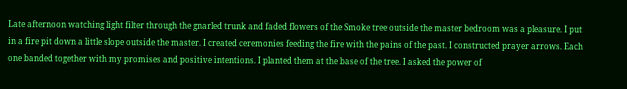Late afternoon watching light filter through the gnarled trunk and faded flowers of the Smoke tree outside the master bedroom was a pleasure. I put in a fire pit down a little slope outside the master. I created ceremonies feeding the fire with the pains of the past. I constructed prayer arrows. Each one banded together with my promises and positive intentions. I planted them at the base of the tree. I asked the power of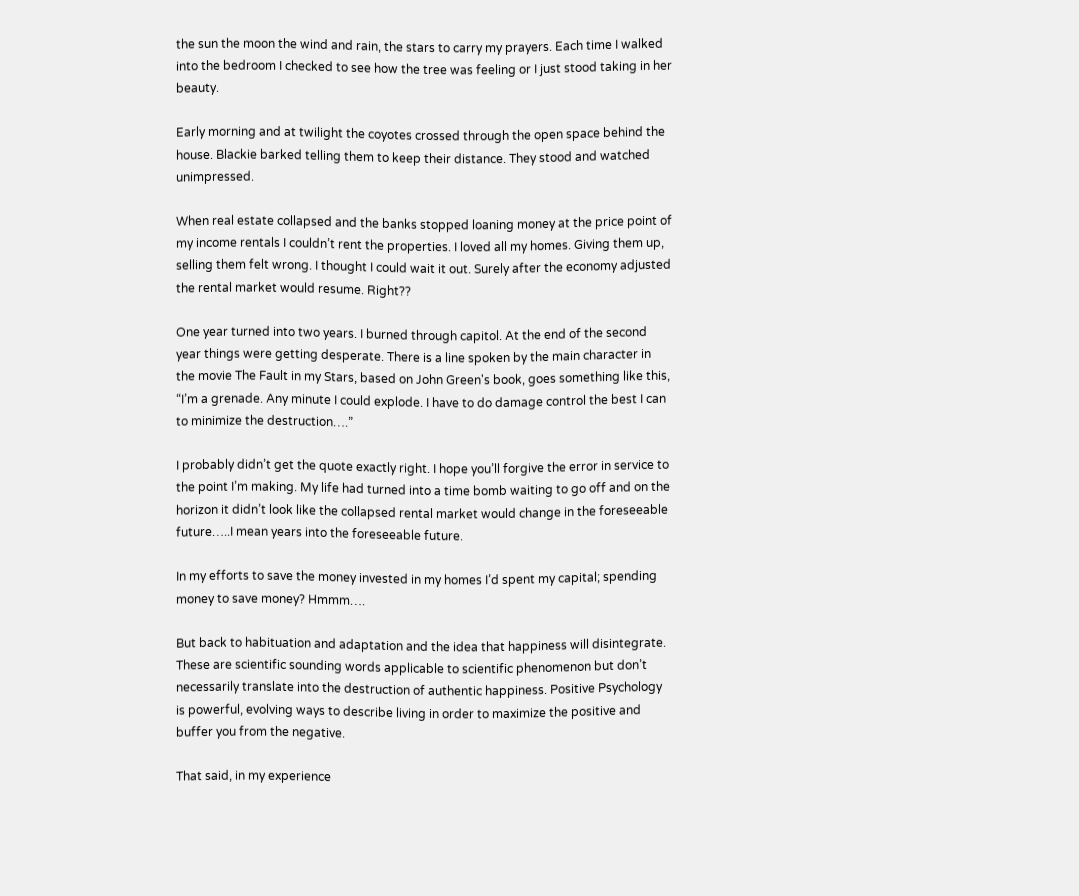the sun the moon the wind and rain, the stars to carry my prayers. Each time I walked into the bedroom I checked to see how the tree was feeling or I just stood taking in her beauty.

Early morning and at twilight the coyotes crossed through the open space behind the house. Blackie barked telling them to keep their distance. They stood and watched unimpressed.

When real estate collapsed and the banks stopped loaning money at the price point of my income rentals I couldn’t rent the properties. I loved all my homes. Giving them up, selling them felt wrong. I thought I could wait it out. Surely after the economy adjusted the rental market would resume. Right??

One year turned into two years. I burned through capitol. At the end of the second year things were getting desperate. There is a line spoken by the main character in the movie The Fault in my Stars, based on John Green's book, goes something like this, “I’m a grenade. Any minute I could explode. I have to do damage control the best I can to minimize the destruction….”

I probably didn’t get the quote exactly right. I hope you’ll forgive the error in service to the point I’m making. My life had turned into a time bomb waiting to go off and on the horizon it didn’t look like the collapsed rental market would change in the foreseeable future…..I mean years into the foreseeable future.

In my efforts to save the money invested in my homes I’d spent my capital; spending money to save money? Hmmm….

But back to habituation and adaptation and the idea that happiness will disintegrate. These are scientific sounding words applicable to scientific phenomenon but don’t necessarily translate into the destruction of authentic happiness. Positive Psychology is powerful, evolving ways to describe living in order to maximize the positive and buffer you from the negative.

That said, in my experience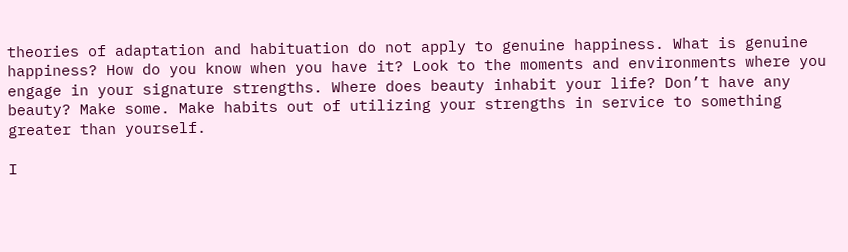theories of adaptation and habituation do not apply to genuine happiness. What is genuine happiness? How do you know when you have it? Look to the moments and environments where you engage in your signature strengths. Where does beauty inhabit your life? Don’t have any beauty? Make some. Make habits out of utilizing your strengths in service to something greater than yourself.

I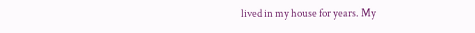lived in my house for years. My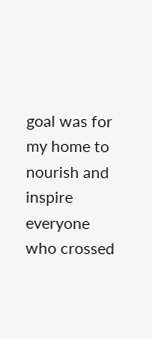goal was for my home to nourish and inspire everyone who crossed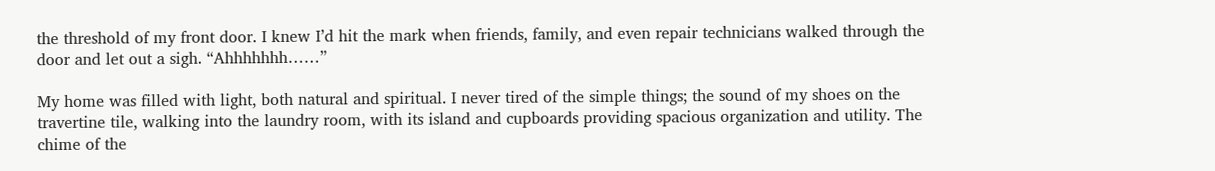the threshold of my front door. I knew I’d hit the mark when friends, family, and even repair technicians walked through the door and let out a sigh. “Ahhhhhhh……”

My home was filled with light, both natural and spiritual. I never tired of the simple things; the sound of my shoes on the travertine tile, walking into the laundry room, with its island and cupboards providing spacious organization and utility. The chime of the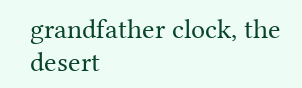grandfather clock, the desert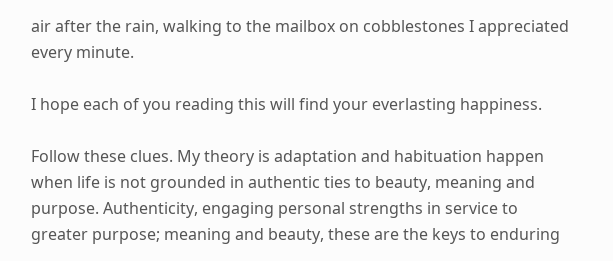air after the rain, walking to the mailbox on cobblestones I appreciated every minute.

I hope each of you reading this will find your everlasting happiness.

Follow these clues. My theory is adaptation and habituation happen when life is not grounded in authentic ties to beauty, meaning and purpose. Authenticity, engaging personal strengths in service to greater purpose; meaning and beauty, these are the keys to enduring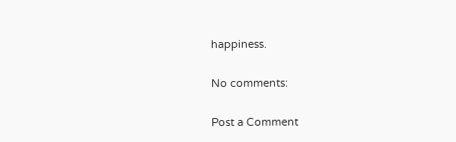happiness.

No comments:

Post a Comment